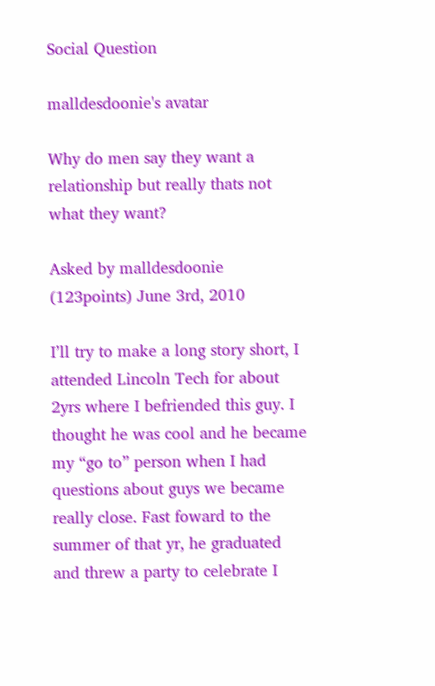Social Question

malldesdoonie's avatar

Why do men say they want a relationship but really thats not what they want?

Asked by malldesdoonie (123points) June 3rd, 2010

I’ll try to make a long story short, I attended Lincoln Tech for about 2yrs where I befriended this guy. I thought he was cool and he became my “go to” person when I had questions about guys we became really close. Fast foward to the summer of that yr, he graduated and threw a party to celebrate I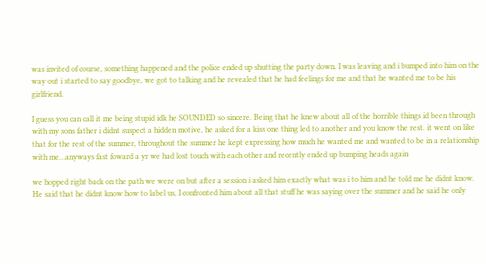was invited of course, something happened and the police ended up shutting the party down. I was leaving and i bumped into him on the way out i started to say goodbye, we got to talking and he revealed that he had feelings for me and that he wanted me to be his girlfriend.

I guess you can call it me being stupid idk he SOUNDED so sincere. Being that he knew about all of the horrible things id been through with my sons father i didnt suspect a hidden motive, he asked for a kiss one thing led to another and you know the rest. it went on like that for the rest of the summer, throughout the summer he kept expressing how much he wanted me and wanted to be in a relationship with me…anyways fast foward a yr we had lost touch with each other and recently ended up bumping heads again

we hopped right back on the path we were on but after a session i asked him exactly what was i to him and he told me he didnt know. He said that he didnt know how to label us, I confronted him about all that stuff he was saying over the summer and he said he only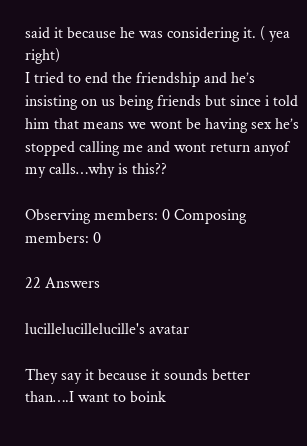said it because he was considering it. ( yea right)
I tried to end the friendship and he’s insisting on us being friends but since i told him that means we wont be having sex he’s stopped calling me and wont return anyof my calls…why is this??

Observing members: 0 Composing members: 0

22 Answers

lucillelucillelucille's avatar

They say it because it sounds better than….I want to boink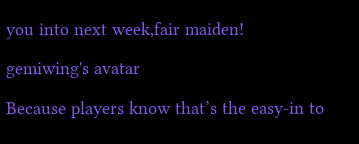you into next week,fair maiden!

gemiwing's avatar

Because players know that’s the easy-in to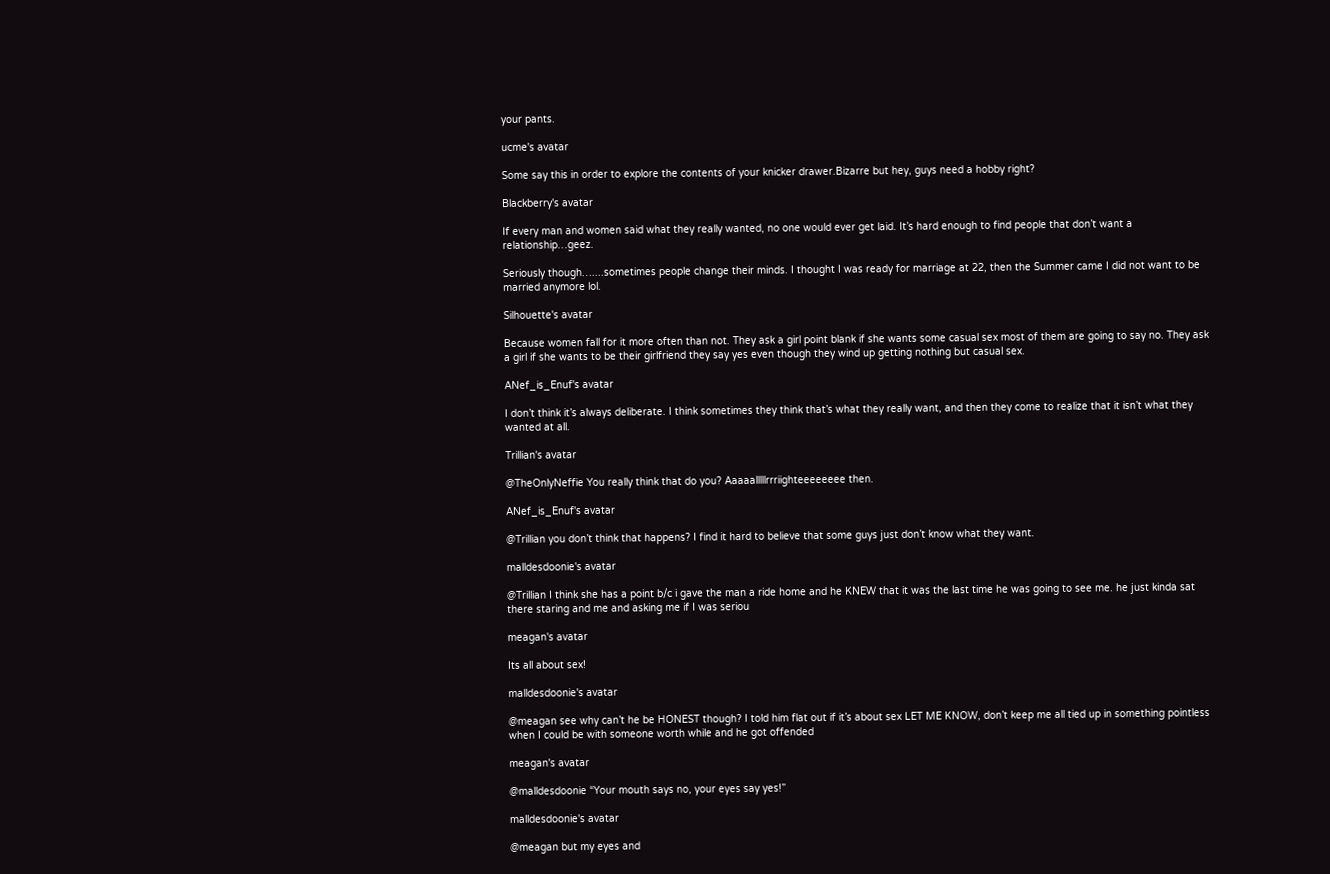your pants.

ucme's avatar

Some say this in order to explore the contents of your knicker drawer.Bizarre but hey, guys need a hobby right?

Blackberry's avatar

If every man and women said what they really wanted, no one would ever get laid. It’s hard enough to find people that don’t want a relationship…geez.

Seriously though…....sometimes people change their minds. I thought I was ready for marriage at 22, then the Summer came I did not want to be married anymore lol.

Silhouette's avatar

Because women fall for it more often than not. They ask a girl point blank if she wants some casual sex most of them are going to say no. They ask a girl if she wants to be their girlfriend they say yes even though they wind up getting nothing but casual sex.

ANef_is_Enuf's avatar

I don’t think it’s always deliberate. I think sometimes they think that’s what they really want, and then they come to realize that it isn’t what they wanted at all.

Trillian's avatar

@TheOnlyNeffie You really think that do you? Aaaaalllllrrriighteeeeeeee then.

ANef_is_Enuf's avatar

@Trillian you don’t think that happens? I find it hard to believe that some guys just don’t know what they want.

malldesdoonie's avatar

@Trillian I think she has a point b/c i gave the man a ride home and he KNEW that it was the last time he was going to see me. he just kinda sat there staring and me and asking me if I was seriou

meagan's avatar

Its all about sex!

malldesdoonie's avatar

@meagan see why can’t he be HONEST though? I told him flat out if it’s about sex LET ME KNOW, don’t keep me all tied up in something pointless when I could be with someone worth while and he got offended

meagan's avatar

@malldesdoonie “Your mouth says no, your eyes say yes!”

malldesdoonie's avatar

@meagan but my eyes and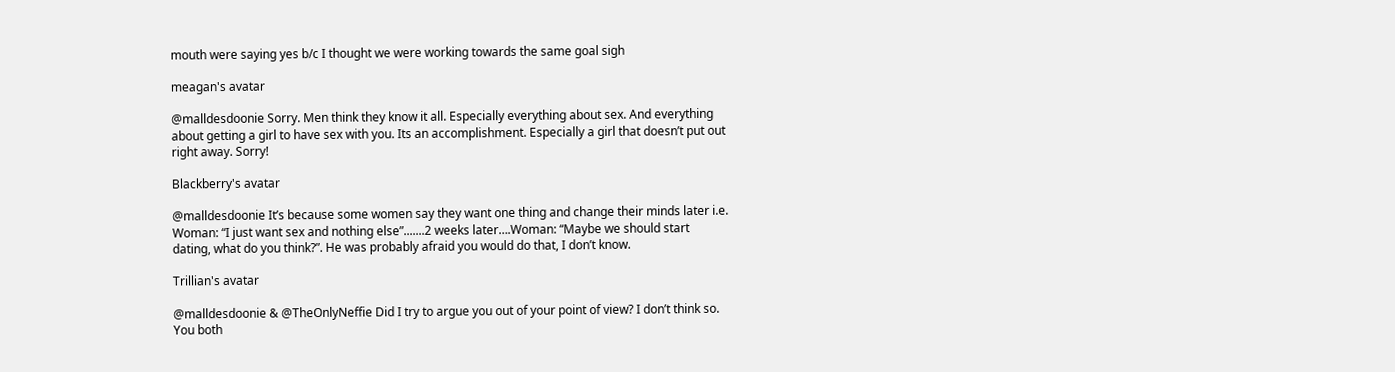mouth were saying yes b/c I thought we were working towards the same goal sigh

meagan's avatar

@malldesdoonie Sorry. Men think they know it all. Especially everything about sex. And everything about getting a girl to have sex with you. Its an accomplishment. Especially a girl that doesn’t put out right away. Sorry!

Blackberry's avatar

@malldesdoonie It’s because some women say they want one thing and change their minds later i.e. Woman: “I just want sex and nothing else”.......2 weeks later….Woman: “Maybe we should start dating, what do you think?”. He was probably afraid you would do that, I don’t know.

Trillian's avatar

@malldesdoonie & @TheOnlyNeffie Did I try to argue you out of your point of view? I don’t think so. You both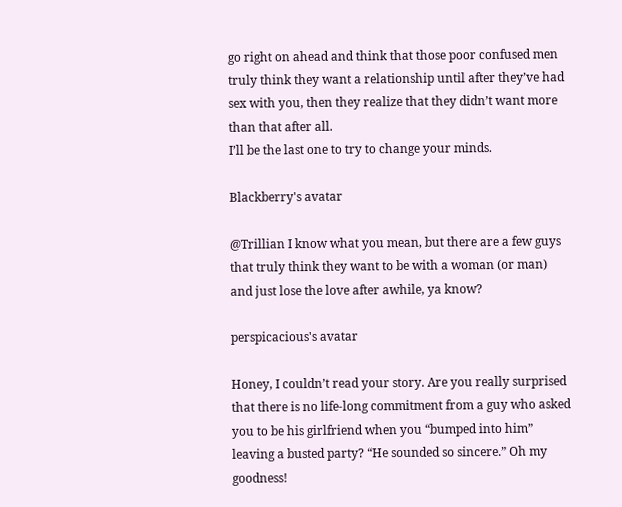go right on ahead and think that those poor confused men truly think they want a relationship until after they’ve had sex with you, then they realize that they didn’t want more than that after all.
I’ll be the last one to try to change your minds.

Blackberry's avatar

@Trillian I know what you mean, but there are a few guys that truly think they want to be with a woman (or man) and just lose the love after awhile, ya know?

perspicacious's avatar

Honey, I couldn’t read your story. Are you really surprised that there is no life-long commitment from a guy who asked you to be his girlfriend when you “bumped into him” leaving a busted party? “He sounded so sincere.” Oh my goodness!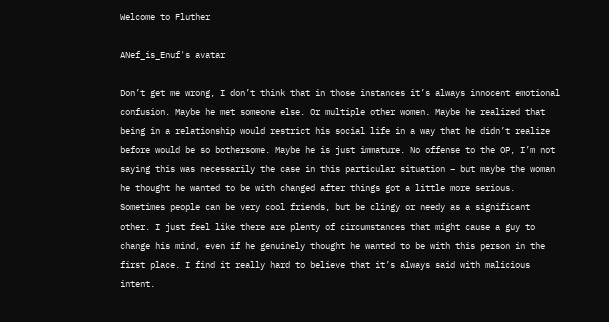Welcome to Fluther

ANef_is_Enuf's avatar

Don’t get me wrong, I don’t think that in those instances it’s always innocent emotional confusion. Maybe he met someone else. Or multiple other women. Maybe he realized that being in a relationship would restrict his social life in a way that he didn’t realize before would be so bothersome. Maybe he is just immature. No offense to the OP, I’m not saying this was necessarily the case in this particular situation – but maybe the woman he thought he wanted to be with changed after things got a little more serious. Sometimes people can be very cool friends, but be clingy or needy as a significant other. I just feel like there are plenty of circumstances that might cause a guy to change his mind, even if he genuinely thought he wanted to be with this person in the first place. I find it really hard to believe that it’s always said with malicious intent.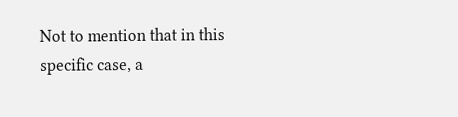Not to mention that in this specific case, a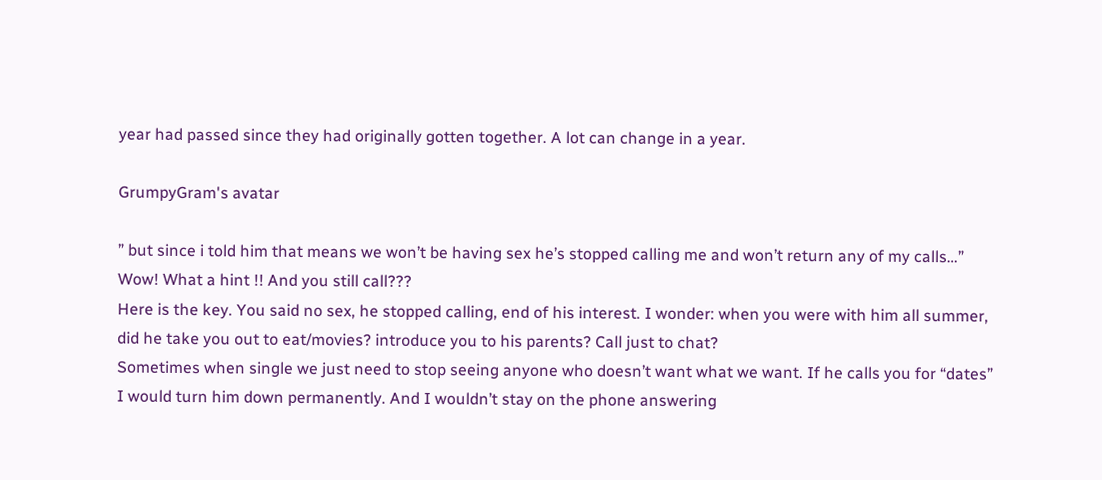year had passed since they had originally gotten together. A lot can change in a year.

GrumpyGram's avatar

” but since i told him that means we won’t be having sex he’s stopped calling me and won’t return any of my calls…” Wow! What a hint !! And you still call???
Here is the key. You said no sex, he stopped calling, end of his interest. I wonder: when you were with him all summer, did he take you out to eat/movies? introduce you to his parents? Call just to chat?
Sometimes when single we just need to stop seeing anyone who doesn’t want what we want. If he calls you for “dates” I would turn him down permanently. And I wouldn’t stay on the phone answering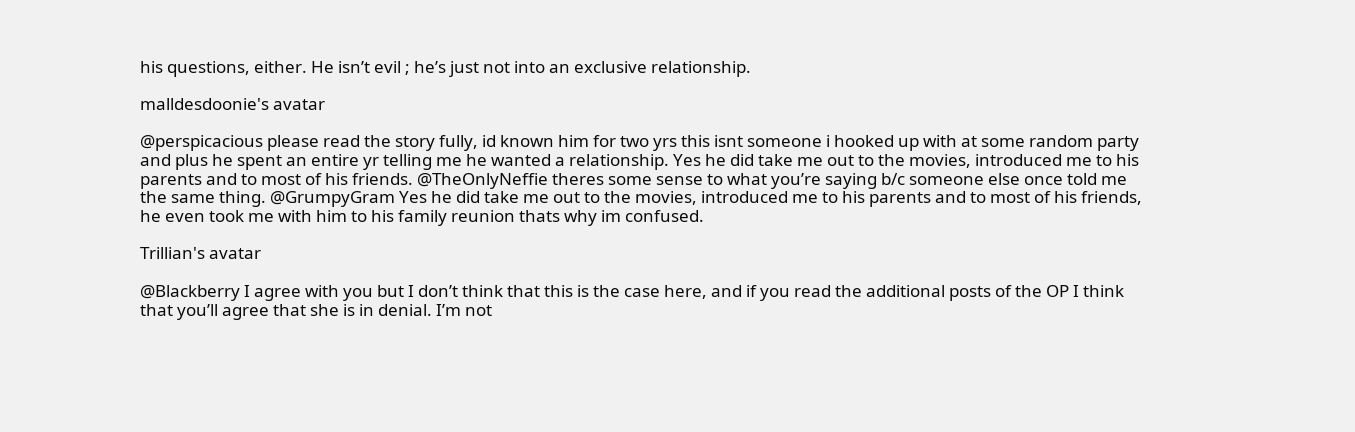his questions, either. He isn’t evil ; he’s just not into an exclusive relationship.

malldesdoonie's avatar

@perspicacious please read the story fully, id known him for two yrs this isnt someone i hooked up with at some random party and plus he spent an entire yr telling me he wanted a relationship. Yes he did take me out to the movies, introduced me to his parents and to most of his friends. @TheOnlyNeffie theres some sense to what you’re saying b/c someone else once told me the same thing. @GrumpyGram Yes he did take me out to the movies, introduced me to his parents and to most of his friends, he even took me with him to his family reunion thats why im confused.

Trillian's avatar

@Blackberry I agree with you but I don’t think that this is the case here, and if you read the additional posts of the OP I think that you’ll agree that she is in denial. I’m not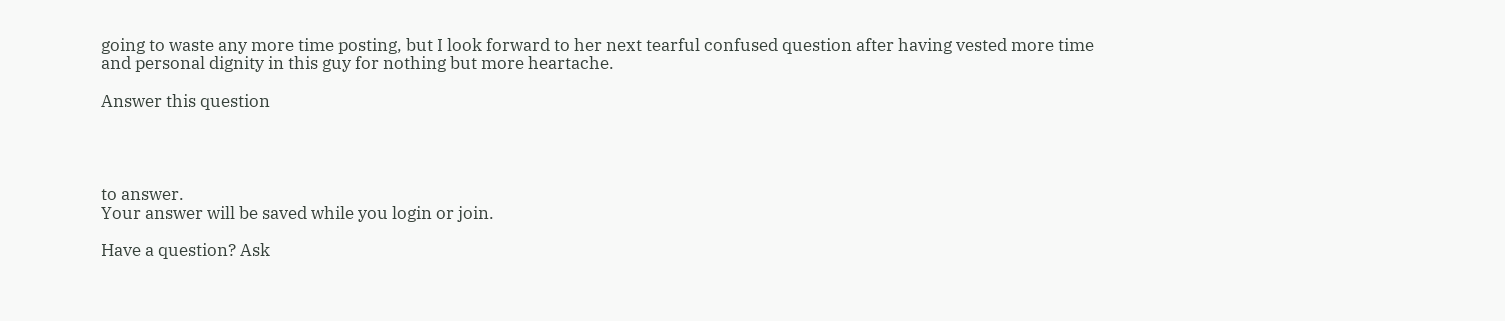going to waste any more time posting, but I look forward to her next tearful confused question after having vested more time and personal dignity in this guy for nothing but more heartache.

Answer this question




to answer.
Your answer will be saved while you login or join.

Have a question? Ask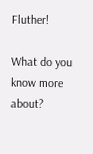Fluther!

What do you know more about?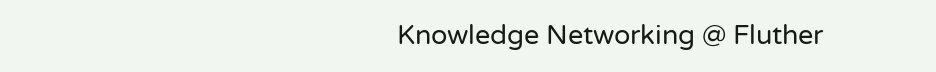Knowledge Networking @ Fluther